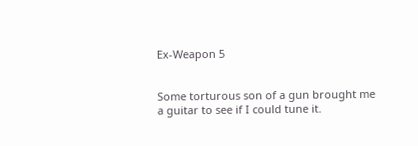Ex-Weapon 5


Some torturous son of a gun brought me a guitar to see if I could tune it.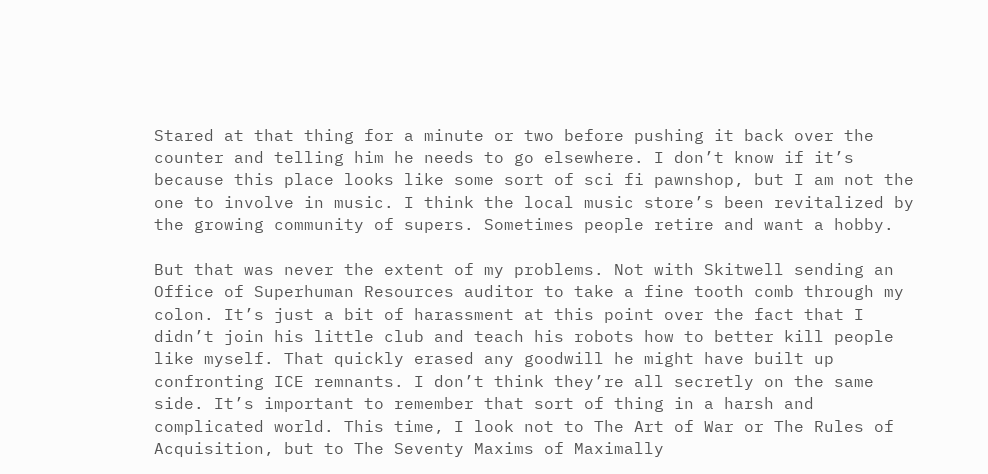Stared at that thing for a minute or two before pushing it back over the counter and telling him he needs to go elsewhere. I don’t know if it’s because this place looks like some sort of sci fi pawnshop, but I am not the one to involve in music. I think the local music store’s been revitalized by the growing community of supers. Sometimes people retire and want a hobby.

But that was never the extent of my problems. Not with Skitwell sending an Office of Superhuman Resources auditor to take a fine tooth comb through my colon. It’s just a bit of harassment at this point over the fact that I didn’t join his little club and teach his robots how to better kill people like myself. That quickly erased any goodwill he might have built up confronting ICE remnants. I don’t think they’re all secretly on the same side. It’s important to remember that sort of thing in a harsh and complicated world. This time, I look not to The Art of War or The Rules of Acquisition, but to The Seventy Maxims of Maximally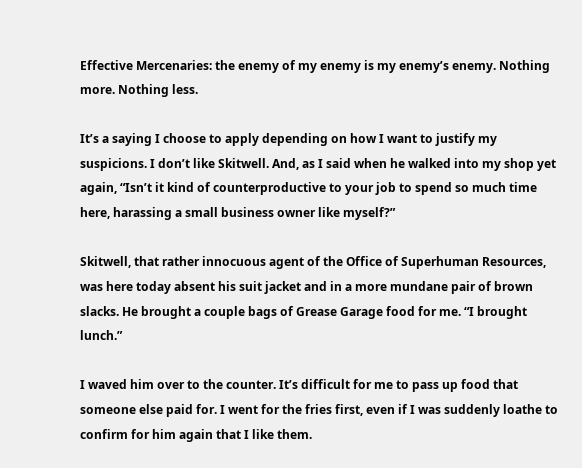Effective Mercenaries: the enemy of my enemy is my enemy’s enemy. Nothing more. Nothing less.

It’s a saying I choose to apply depending on how I want to justify my suspicions. I don’t like Skitwell. And, as I said when he walked into my shop yet again, “Isn’t it kind of counterproductive to your job to spend so much time here, harassing a small business owner like myself?”

Skitwell, that rather innocuous agent of the Office of Superhuman Resources, was here today absent his suit jacket and in a more mundane pair of brown slacks. He brought a couple bags of Grease Garage food for me. “I brought lunch.”

I waved him over to the counter. It’s difficult for me to pass up food that someone else paid for. I went for the fries first, even if I was suddenly loathe to confirm for him again that I like them.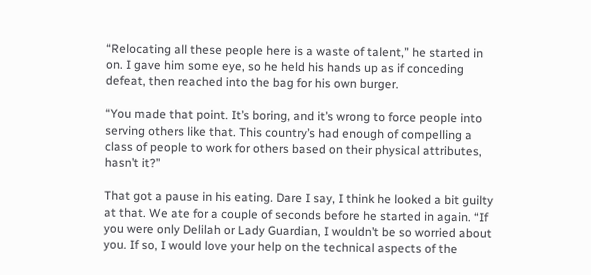“Relocating all these people here is a waste of talent,” he started in on. I gave him some eye, so he held his hands up as if conceding defeat, then reached into the bag for his own burger.

“You made that point. It’s boring, and it’s wrong to force people into serving others like that. This country’s had enough of compelling a class of people to work for others based on their physical attributes, hasn’t it?”

That got a pause in his eating. Dare I say, I think he looked a bit guilty at that. We ate for a couple of seconds before he started in again. “If you were only Delilah or Lady Guardian, I wouldn’t be so worried about you. If so, I would love your help on the technical aspects of the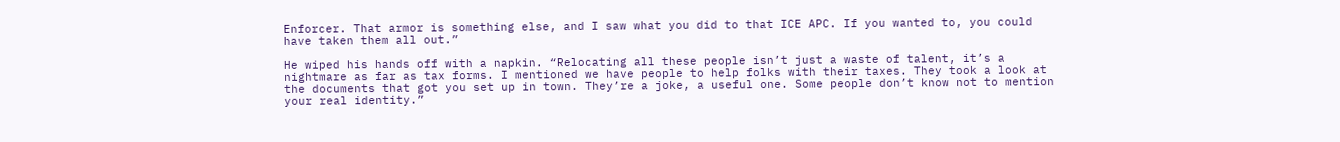Enforcer. That armor is something else, and I saw what you did to that ICE APC. If you wanted to, you could have taken them all out.”

He wiped his hands off with a napkin. “Relocating all these people isn’t just a waste of talent, it’s a nightmare as far as tax forms. I mentioned we have people to help folks with their taxes. They took a look at the documents that got you set up in town. They’re a joke, a useful one. Some people don’t know not to mention your real identity.”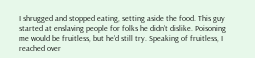I shrugged and stopped eating, setting aside the food. This guy started at enslaving people for folks he didn’t dislike. Poisoning me would be fruitless, but he’d still try. Speaking of fruitless, I reached over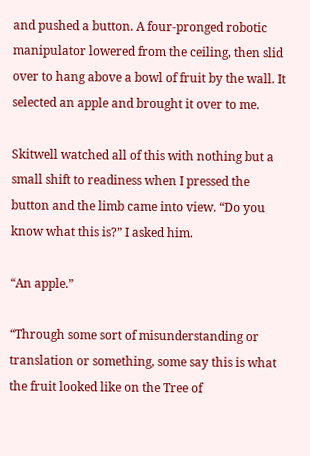and pushed a button. A four-pronged robotic manipulator lowered from the ceiling, then slid over to hang above a bowl of fruit by the wall. It selected an apple and brought it over to me.

Skitwell watched all of this with nothing but a small shift to readiness when I pressed the button and the limb came into view. “Do you know what this is?” I asked him.

“An apple.”

“Through some sort of misunderstanding or translation or something, some say this is what the fruit looked like on the Tree of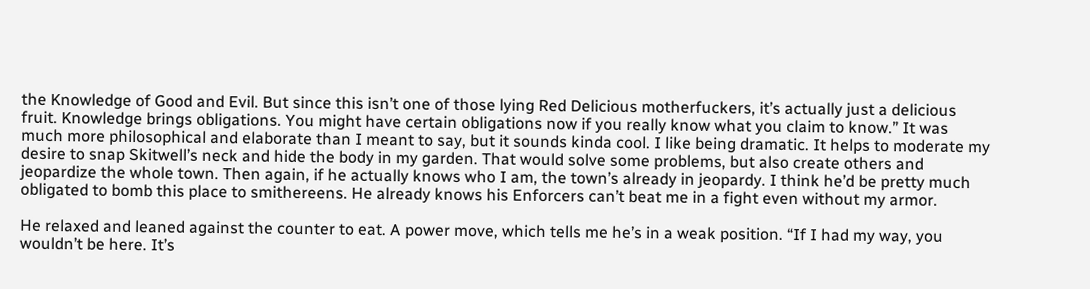the Knowledge of Good and Evil. But since this isn’t one of those lying Red Delicious motherfuckers, it’s actually just a delicious fruit. Knowledge brings obligations. You might have certain obligations now if you really know what you claim to know.” It was much more philosophical and elaborate than I meant to say, but it sounds kinda cool. I like being dramatic. It helps to moderate my desire to snap Skitwell’s neck and hide the body in my garden. That would solve some problems, but also create others and jeopardize the whole town. Then again, if he actually knows who I am, the town’s already in jeopardy. I think he’d be pretty much obligated to bomb this place to smithereens. He already knows his Enforcers can’t beat me in a fight even without my armor.

He relaxed and leaned against the counter to eat. A power move, which tells me he’s in a weak position. “If I had my way, you wouldn’t be here. It’s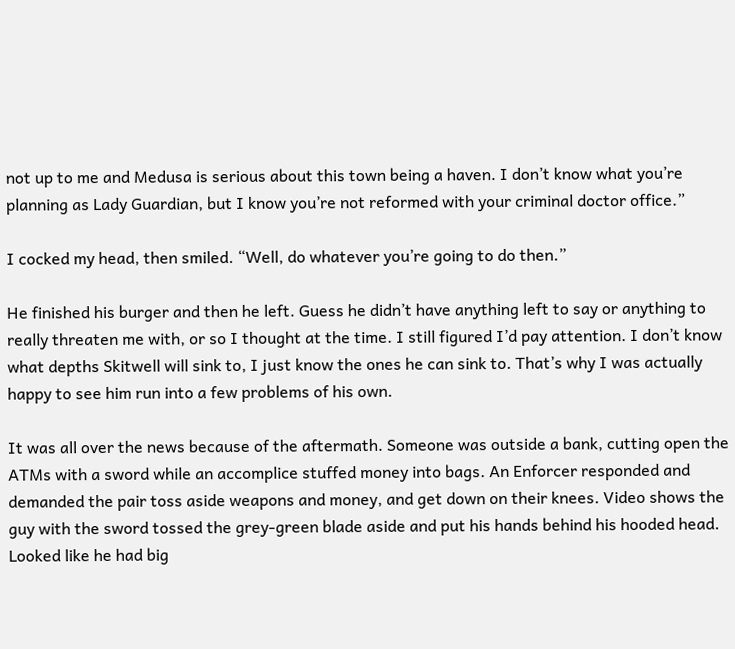not up to me and Medusa is serious about this town being a haven. I don’t know what you’re planning as Lady Guardian, but I know you’re not reformed with your criminal doctor office.”

I cocked my head, then smiled. “Well, do whatever you’re going to do then.”

He finished his burger and then he left. Guess he didn’t have anything left to say or anything to really threaten me with, or so I thought at the time. I still figured I’d pay attention. I don’t know what depths Skitwell will sink to, I just know the ones he can sink to. That’s why I was actually happy to see him run into a few problems of his own.

It was all over the news because of the aftermath. Someone was outside a bank, cutting open the ATMs with a sword while an accomplice stuffed money into bags. An Enforcer responded and demanded the pair toss aside weapons and money, and get down on their knees. Video shows the guy with the sword tossed the grey-green blade aside and put his hands behind his hooded head. Looked like he had big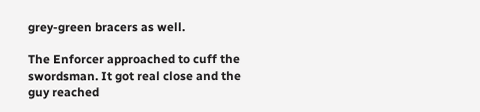grey-green bracers as well.

The Enforcer approached to cuff the swordsman. It got real close and the guy reached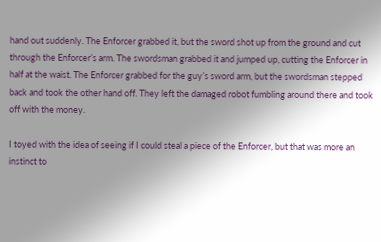hand out suddenly. The Enforcer grabbed it, but the sword shot up from the ground and cut through the Enforcer’s arm. The swordsman grabbed it and jumped up, cutting the Enforcer in half at the waist. The Enforcer grabbed for the guy’s sword arm, but the swordsman stepped back and took the other hand off. They left the damaged robot fumbling around there and took off with the money.

I toyed with the idea of seeing if I could steal a piece of the Enforcer, but that was more an instinct to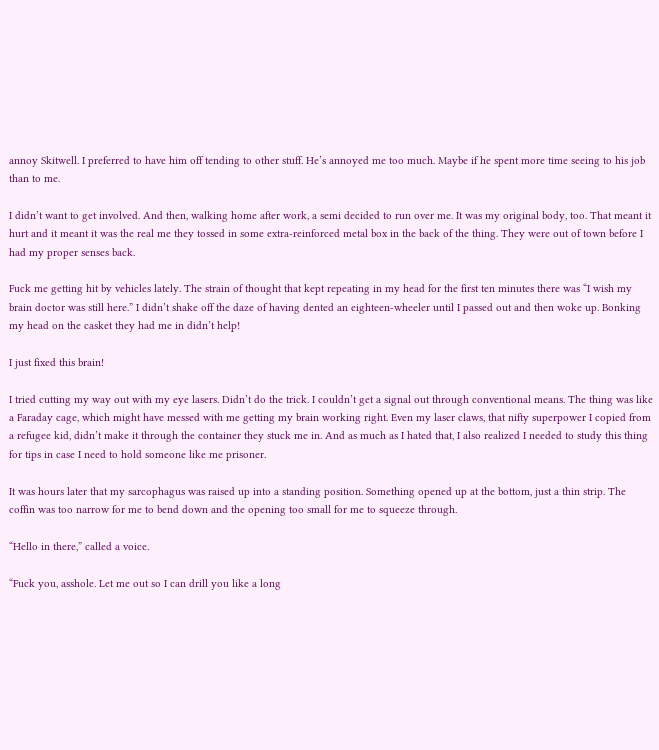annoy Skitwell. I preferred to have him off tending to other stuff. He’s annoyed me too much. Maybe if he spent more time seeing to his job than to me.

I didn’t want to get involved. And then, walking home after work, a semi decided to run over me. It was my original body, too. That meant it hurt and it meant it was the real me they tossed in some extra-reinforced metal box in the back of the thing. They were out of town before I had my proper senses back.

Fuck me getting hit by vehicles lately. The strain of thought that kept repeating in my head for the first ten minutes there was “I wish my brain doctor was still here.” I didn’t shake off the daze of having dented an eighteen-wheeler until I passed out and then woke up. Bonking my head on the casket they had me in didn’t help!

I just fixed this brain!

I tried cutting my way out with my eye lasers. Didn’t do the trick. I couldn’t get a signal out through conventional means. The thing was like a Faraday cage, which might have messed with me getting my brain working right. Even my laser claws, that nifty superpower I copied from a refugee kid, didn’t make it through the container they stuck me in. And as much as I hated that, I also realized I needed to study this thing for tips in case I need to hold someone like me prisoner.

It was hours later that my sarcophagus was raised up into a standing position. Something opened up at the bottom, just a thin strip. The coffin was too narrow for me to bend down and the opening too small for me to squeeze through.

“Hello in there,” called a voice.

“Fuck you, asshole. Let me out so I can drill you like a long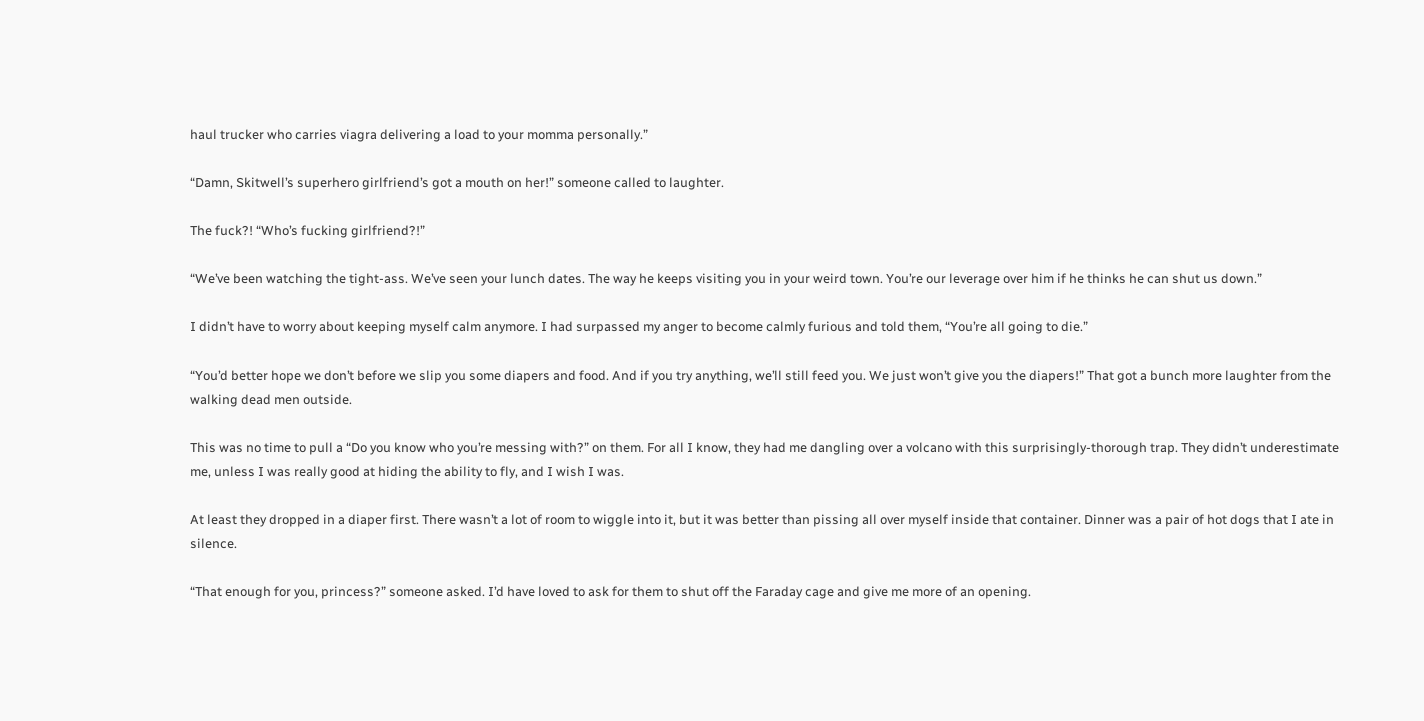haul trucker who carries viagra delivering a load to your momma personally.”

“Damn, Skitwell’s superhero girlfriend’s got a mouth on her!” someone called to laughter.

The fuck?! “Who’s fucking girlfriend?!”

“We’ve been watching the tight-ass. We’ve seen your lunch dates. The way he keeps visiting you in your weird town. You’re our leverage over him if he thinks he can shut us down.”

I didn’t have to worry about keeping myself calm anymore. I had surpassed my anger to become calmly furious and told them, “You’re all going to die.”

“You’d better hope we don’t before we slip you some diapers and food. And if you try anything, we’ll still feed you. We just won’t give you the diapers!” That got a bunch more laughter from the walking dead men outside.

This was no time to pull a “Do you know who you’re messing with?” on them. For all I know, they had me dangling over a volcano with this surprisingly-thorough trap. They didn’t underestimate me, unless I was really good at hiding the ability to fly, and I wish I was.

At least they dropped in a diaper first. There wasn’t a lot of room to wiggle into it, but it was better than pissing all over myself inside that container. Dinner was a pair of hot dogs that I ate in silence.

“That enough for you, princess?” someone asked. I’d have loved to ask for them to shut off the Faraday cage and give me more of an opening.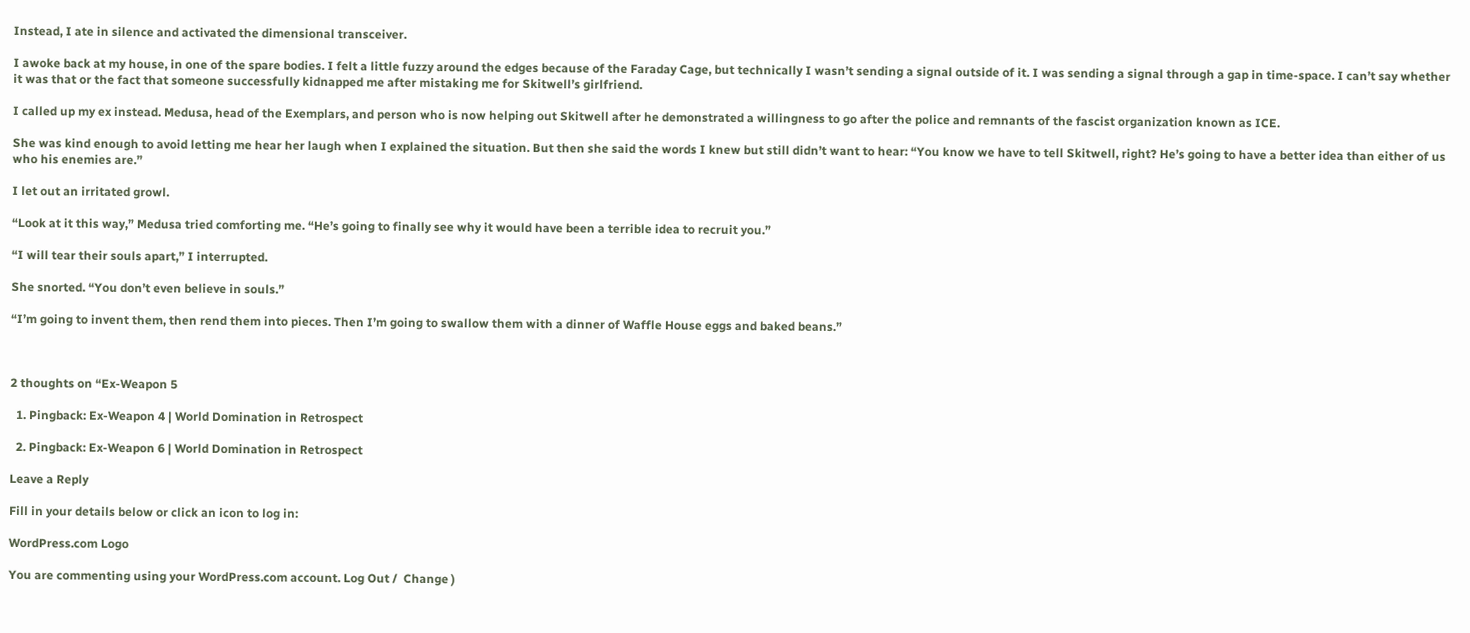Instead, I ate in silence and activated the dimensional transceiver.

I awoke back at my house, in one of the spare bodies. I felt a little fuzzy around the edges because of the Faraday Cage, but technically I wasn’t sending a signal outside of it. I was sending a signal through a gap in time-space. I can’t say whether it was that or the fact that someone successfully kidnapped me after mistaking me for Skitwell’s girlfriend.

I called up my ex instead. Medusa, head of the Exemplars, and person who is now helping out Skitwell after he demonstrated a willingness to go after the police and remnants of the fascist organization known as ICE.

She was kind enough to avoid letting me hear her laugh when I explained the situation. But then she said the words I knew but still didn’t want to hear: “You know we have to tell Skitwell, right? He’s going to have a better idea than either of us who his enemies are.”

I let out an irritated growl.

“Look at it this way,” Medusa tried comforting me. “He’s going to finally see why it would have been a terrible idea to recruit you.”

“I will tear their souls apart,” I interrupted.

She snorted. “You don’t even believe in souls.”

“I’m going to invent them, then rend them into pieces. Then I’m going to swallow them with a dinner of Waffle House eggs and baked beans.”



2 thoughts on “Ex-Weapon 5

  1. Pingback: Ex-Weapon 4 | World Domination in Retrospect

  2. Pingback: Ex-Weapon 6 | World Domination in Retrospect

Leave a Reply

Fill in your details below or click an icon to log in:

WordPress.com Logo

You are commenting using your WordPress.com account. Log Out /  Change )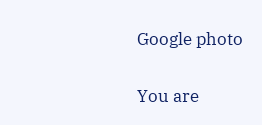Google photo

You are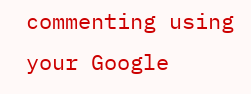commenting using your Google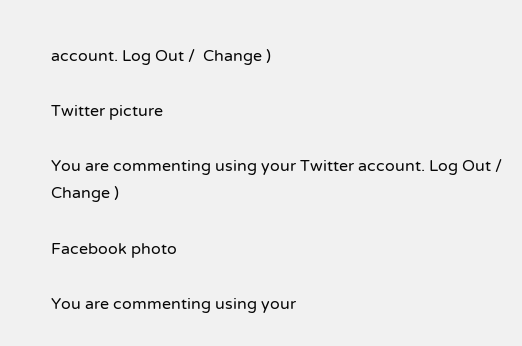account. Log Out /  Change )

Twitter picture

You are commenting using your Twitter account. Log Out /  Change )

Facebook photo

You are commenting using your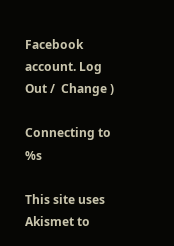Facebook account. Log Out /  Change )

Connecting to %s

This site uses Akismet to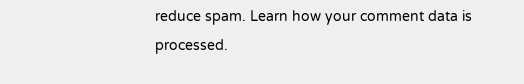reduce spam. Learn how your comment data is processed.